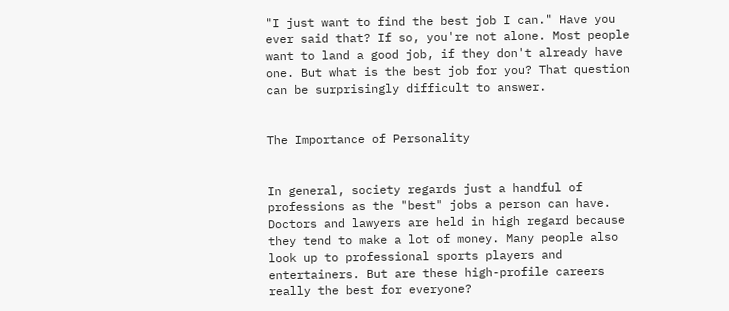"I just want to find the best job I can." Have you ever said that? If so, you're not alone. Most people want to land a good job, if they don't already have one. But what is the best job for you? That question can be surprisingly difficult to answer.


The Importance of Personality


In general, society regards just a handful of professions as the "best" jobs a person can have. Doctors and lawyers are held in high regard because they tend to make a lot of money. Many people also look up to professional sports players and entertainers. But are these high-profile careers really the best for everyone?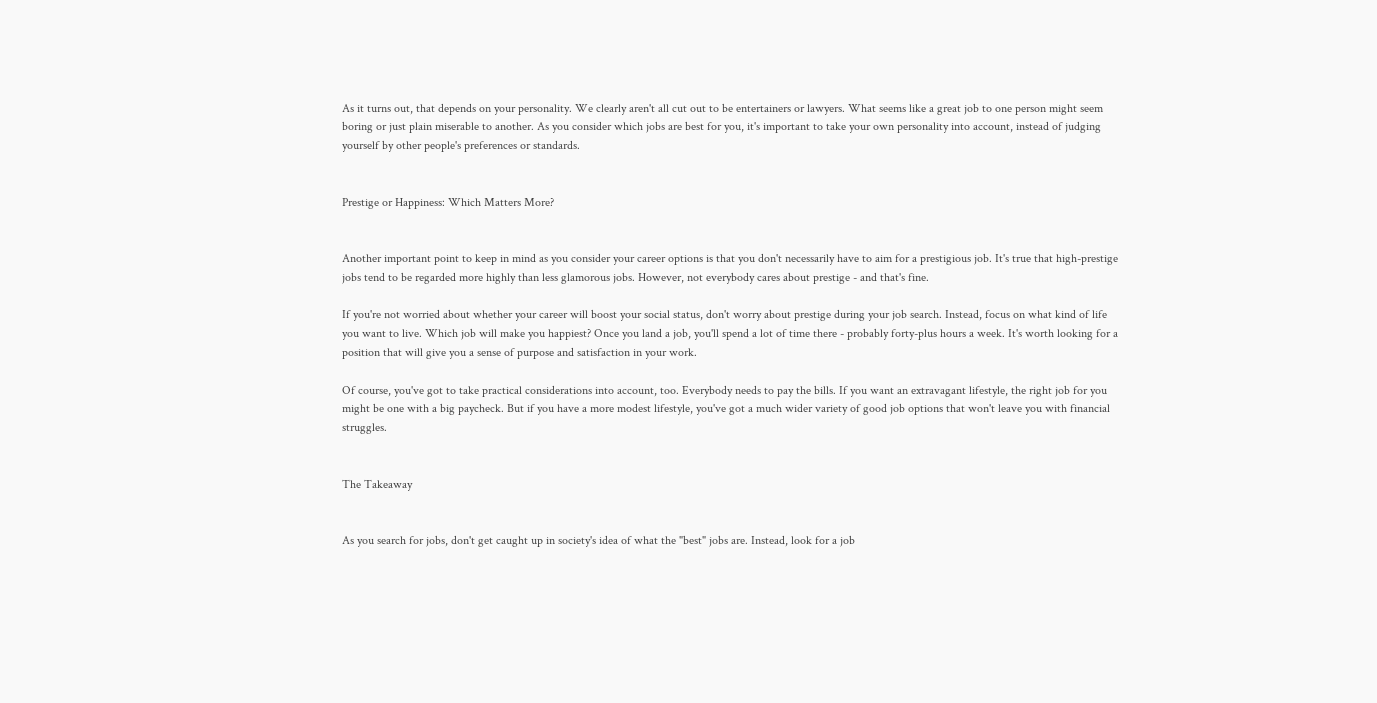As it turns out, that depends on your personality. We clearly aren't all cut out to be entertainers or lawyers. What seems like a great job to one person might seem boring or just plain miserable to another. As you consider which jobs are best for you, it's important to take your own personality into account, instead of judging yourself by other people's preferences or standards.


Prestige or Happiness: Which Matters More?


Another important point to keep in mind as you consider your career options is that you don't necessarily have to aim for a prestigious job. It's true that high-prestige jobs tend to be regarded more highly than less glamorous jobs. However, not everybody cares about prestige - and that's fine.

If you're not worried about whether your career will boost your social status, don't worry about prestige during your job search. Instead, focus on what kind of life you want to live. Which job will make you happiest? Once you land a job, you'll spend a lot of time there - probably forty-plus hours a week. It's worth looking for a position that will give you a sense of purpose and satisfaction in your work.

Of course, you've got to take practical considerations into account, too. Everybody needs to pay the bills. If you want an extravagant lifestyle, the right job for you might be one with a big paycheck. But if you have a more modest lifestyle, you've got a much wider variety of good job options that won't leave you with financial struggles.


The Takeaway


As you search for jobs, don't get caught up in society's idea of what the "best" jobs are. Instead, look for a job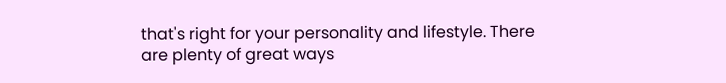that's right for your personality and lifestyle. There are plenty of great ways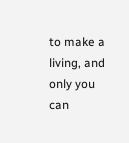to make a living, and only you can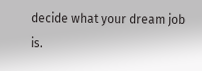decide what your dream job is.